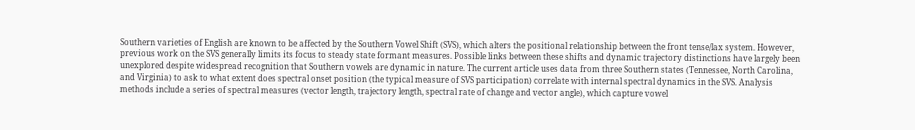Southern varieties of English are known to be affected by the Southern Vowel Shift (SVS), which alters the positional relationship between the front tense/lax system. However, previous work on the SVS generally limits its focus to steady state formant measures. Possible links between these shifts and dynamic trajectory distinctions have largely been unexplored despite widespread recognition that Southern vowels are dynamic in nature. The current article uses data from three Southern states (Tennessee, North Carolina, and Virginia) to ask to what extent does spectral onset position (the typical measure of SVS participation) correlate with internal spectral dynamics in the SVS. Analysis methods include a series of spectral measures (vector length, trajectory length, spectral rate of change and vector angle), which capture vowel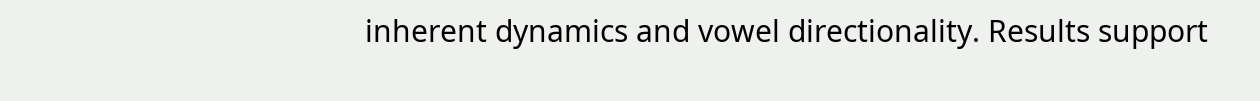inherent dynamics and vowel directionality. Results support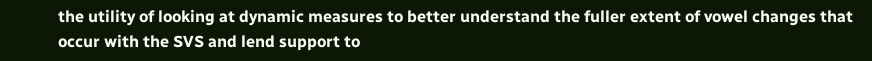the utility of looking at dynamic measures to better understand the fuller extent of vowel changes that occur with the SVS and lend support to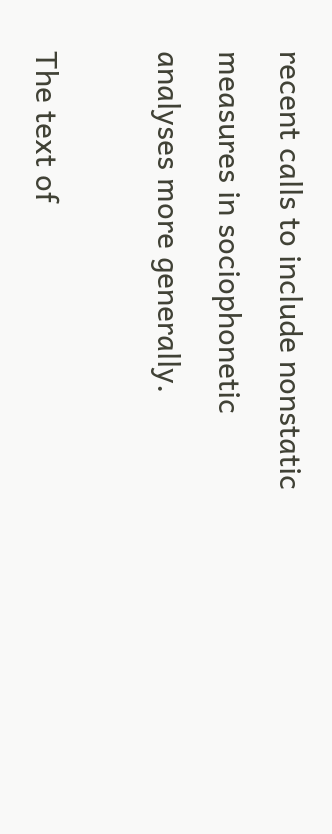recent calls to include nonstatic measures in sociophonetic analyses more generally.

The text of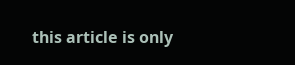this article is only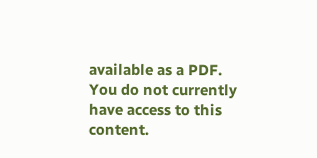available as a PDF.
You do not currently have access to this content.